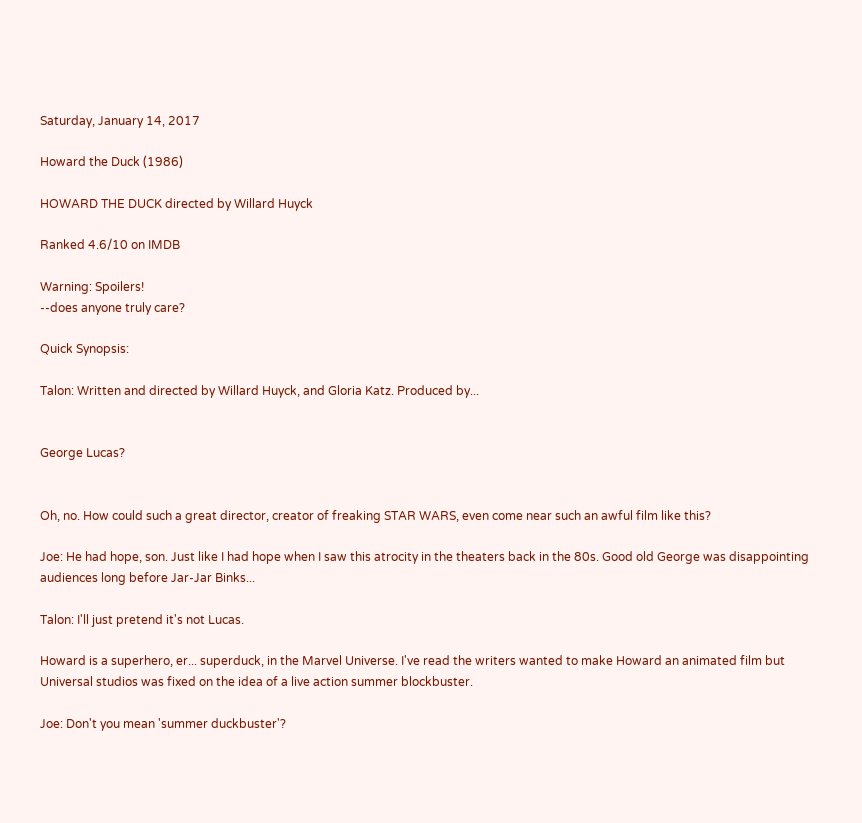Saturday, January 14, 2017

Howard the Duck (1986)

HOWARD THE DUCK directed by Willard Huyck

Ranked 4.6/10 on IMDB

Warning: Spoilers!
--does anyone truly care?

Quick Synopsis:

Talon: Written and directed by Willard Huyck, and Gloria Katz. Produced by...


George Lucas?


Oh, no. How could such a great director, creator of freaking STAR WARS, even come near such an awful film like this?

Joe: He had hope, son. Just like I had hope when I saw this atrocity in the theaters back in the 80s. Good old George was disappointing audiences long before Jar-Jar Binks...

Talon: I'll just pretend it's not Lucas.

Howard is a superhero, er... superduck, in the Marvel Universe. I've read the writers wanted to make Howard an animated film but Universal studios was fixed on the idea of a live action summer blockbuster.

Joe: Don't you mean 'summer duckbuster'?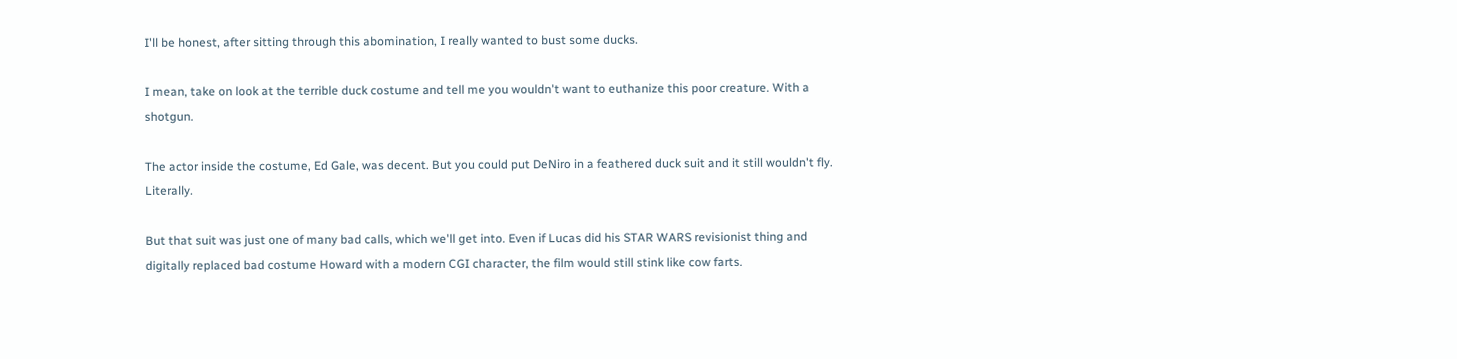I'll be honest, after sitting through this abomination, I really wanted to bust some ducks.

I mean, take on look at the terrible duck costume and tell me you wouldn't want to euthanize this poor creature. With a shotgun.

The actor inside the costume, Ed Gale, was decent. But you could put DeNiro in a feathered duck suit and it still wouldn't fly. Literally.

But that suit was just one of many bad calls, which we'll get into. Even if Lucas did his STAR WARS revisionist thing and digitally replaced bad costume Howard with a modern CGI character, the film would still stink like cow farts.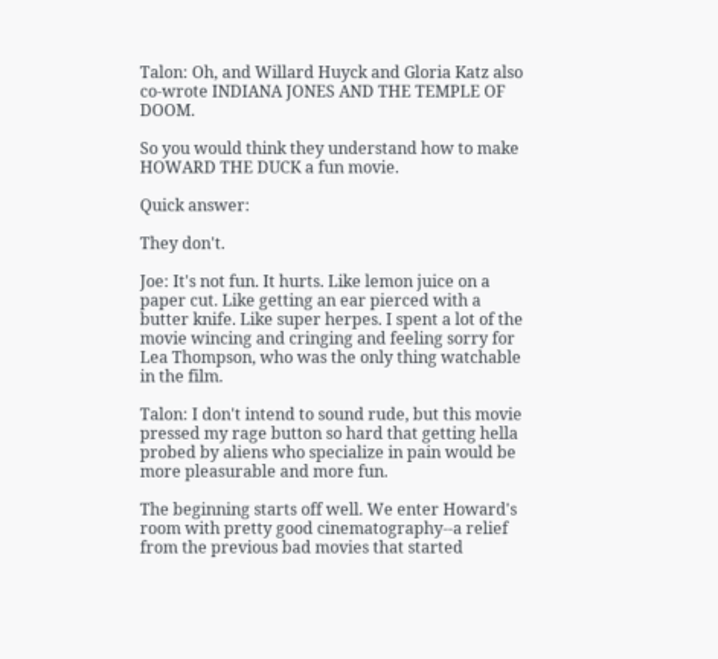Talon: Oh, and Willard Huyck and Gloria Katz also co-wrote INDIANA JONES AND THE TEMPLE OF DOOM.

So you would think they understand how to make HOWARD THE DUCK a fun movie.

Quick answer:

They don't.

Joe: It's not fun. It hurts. Like lemon juice on a paper cut. Like getting an ear pierced with a butter knife. Like super herpes. I spent a lot of the movie wincing and cringing and feeling sorry for Lea Thompson, who was the only thing watchable in the film.

Talon: I don't intend to sound rude, but this movie pressed my rage button so hard that getting hella probed by aliens who specialize in pain would be more pleasurable and more fun.

The beginning starts off well. We enter Howard's room with pretty good cinematography--a relief from the previous bad movies that started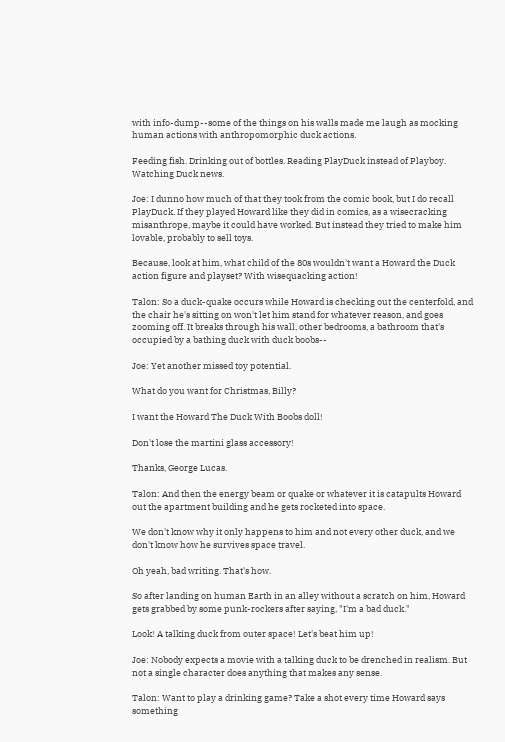with info-dump--some of the things on his walls made me laugh as mocking human actions with anthropomorphic duck actions.

Feeding fish. Drinking out of bottles. Reading PlayDuck instead of Playboy. Watching Duck news.

Joe: I dunno how much of that they took from the comic book, but I do recall PlayDuck. If they played Howard like they did in comics, as a wisecracking misanthrope, maybe it could have worked. But instead they tried to make him lovable, probably to sell toys.

Because, look at him, what child of the 80s wouldn't want a Howard the Duck action figure and playset? With wisequacking action!

Talon: So a duck-quake occurs while Howard is checking out the centerfold, and the chair he's sitting on won't let him stand for whatever reason, and goes zooming off. It breaks through his wall, other bedrooms, a bathroom that's occupied by a bathing duck with duck boobs--

Joe: Yet another missed toy potential.

What do you want for Christmas, Billy?

I want the Howard The Duck With Boobs doll!

Don't lose the martini glass accessory!

Thanks, George Lucas.

Talon: And then the energy beam or quake or whatever it is catapults Howard out the apartment building and he gets rocketed into space.

We don't know why it only happens to him and not every other duck, and we don't know how he survives space travel.

Oh yeah, bad writing. That's how.

So after landing on human Earth in an alley without a scratch on him, Howard gets grabbed by some punk-rockers after saying, "I'm a bad duck."

Look! A talking duck from outer space! Let's beat him up!

Joe: Nobody expects a movie with a talking duck to be drenched in realism. But not a single character does anything that makes any sense.

Talon: Want to play a drinking game? Take a shot every time Howard says something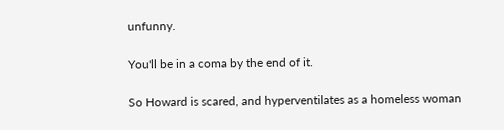unfunny.

You'll be in a coma by the end of it.

So Howard is scared, and hyperventilates as a homeless woman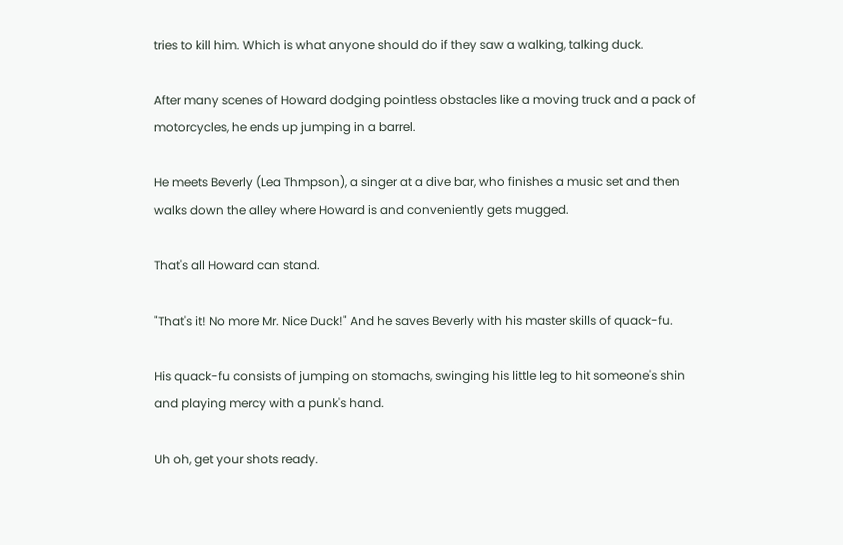tries to kill him. Which is what anyone should do if they saw a walking, talking duck.

After many scenes of Howard dodging pointless obstacles like a moving truck and a pack of motorcycles, he ends up jumping in a barrel.

He meets Beverly (Lea Thmpson), a singer at a dive bar, who finishes a music set and then walks down the alley where Howard is and conveniently gets mugged.

That's all Howard can stand.

"That's it! No more Mr. Nice Duck!" And he saves Beverly with his master skills of quack-fu.

His quack-fu consists of jumping on stomachs, swinging his little leg to hit someone's shin and playing mercy with a punk's hand.

Uh oh, get your shots ready.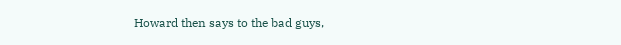Howard then says to the bad guys,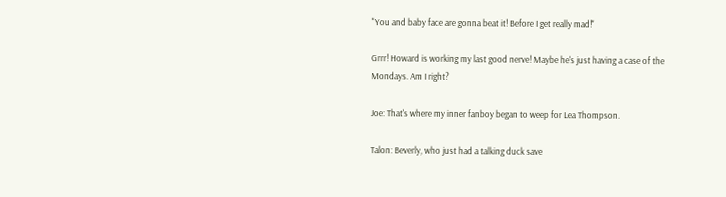"You and baby face are gonna beat it! Before I get really mad!"

Grrr! Howard is working my last good nerve! Maybe he's just having a case of the Mondays. Am I right?

Joe: That's where my inner fanboy began to weep for Lea Thompson.

Talon: Beverly, who just had a talking duck save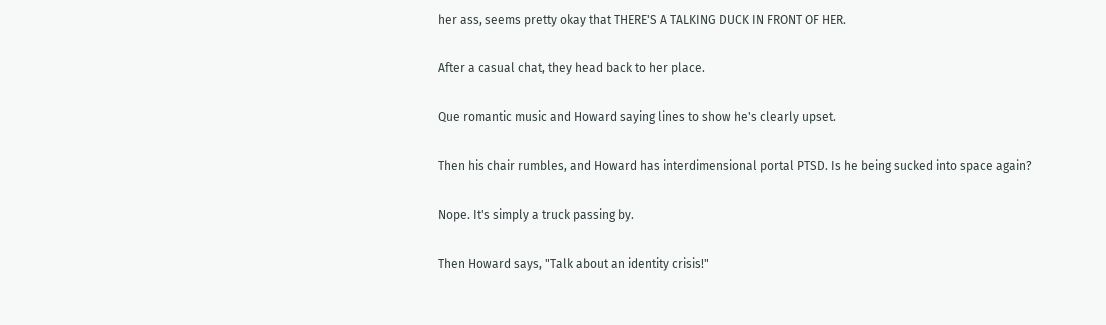her ass, seems pretty okay that THERE'S A TALKING DUCK IN FRONT OF HER.

After a casual chat, they head back to her place.

Que romantic music and Howard saying lines to show he's clearly upset.

Then his chair rumbles, and Howard has interdimensional portal PTSD. Is he being sucked into space again?

Nope. It's simply a truck passing by.

Then Howard says, "Talk about an identity crisis!"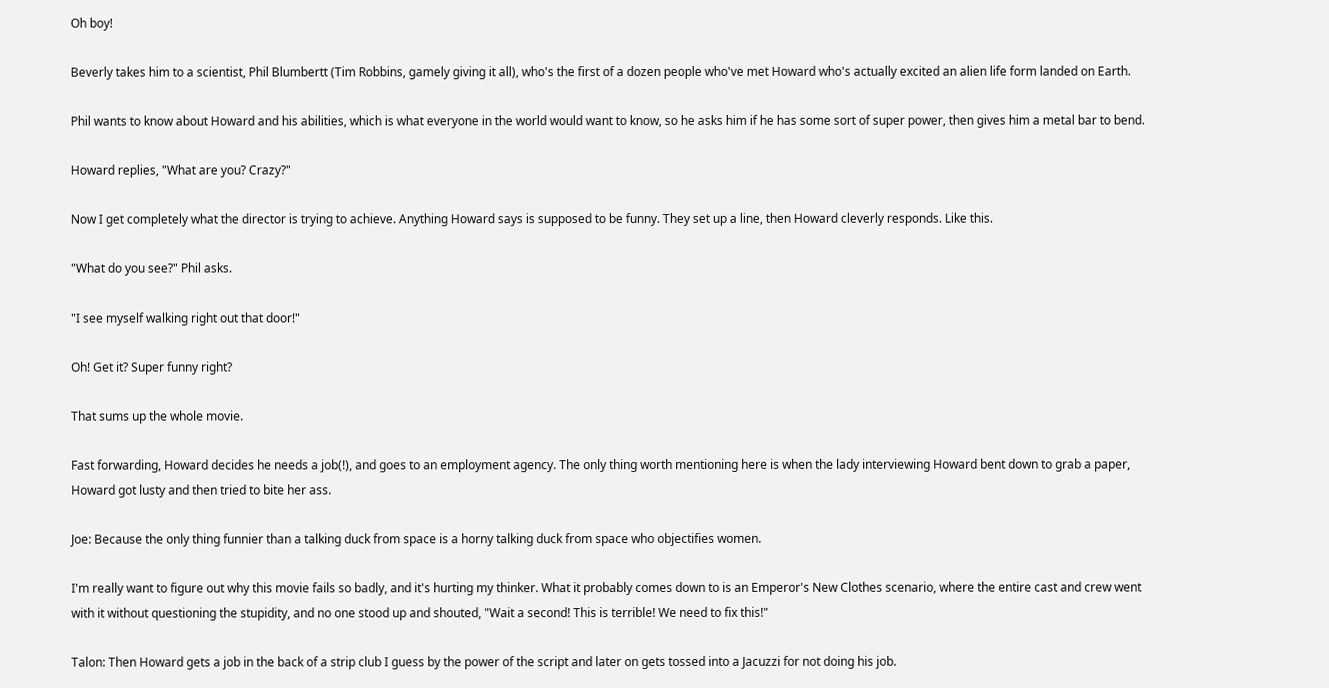Oh boy!

Beverly takes him to a scientist, Phil Blumbertt (Tim Robbins, gamely giving it all), who's the first of a dozen people who've met Howard who's actually excited an alien life form landed on Earth.

Phil wants to know about Howard and his abilities, which is what everyone in the world would want to know, so he asks him if he has some sort of super power, then gives him a metal bar to bend.

Howard replies, "What are you? Crazy?"

Now I get completely what the director is trying to achieve. Anything Howard says is supposed to be funny. They set up a line, then Howard cleverly responds. Like this.

"What do you see?" Phil asks.

"I see myself walking right out that door!"

Oh! Get it? Super funny right?

That sums up the whole movie.

Fast forwarding, Howard decides he needs a job(!), and goes to an employment agency. The only thing worth mentioning here is when the lady interviewing Howard bent down to grab a paper, Howard got lusty and then tried to bite her ass.

Joe: Because the only thing funnier than a talking duck from space is a horny talking duck from space who objectifies women.

I'm really want to figure out why this movie fails so badly, and it's hurting my thinker. What it probably comes down to is an Emperor's New Clothes scenario, where the entire cast and crew went with it without questioning the stupidity, and no one stood up and shouted, "Wait a second! This is terrible! We need to fix this!"

Talon: Then Howard gets a job in the back of a strip club I guess by the power of the script and later on gets tossed into a Jacuzzi for not doing his job.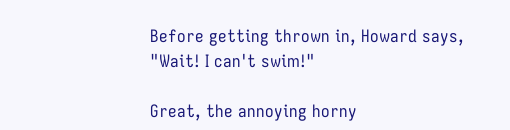Before getting thrown in, Howard says, "Wait! I can't swim!"

Great, the annoying horny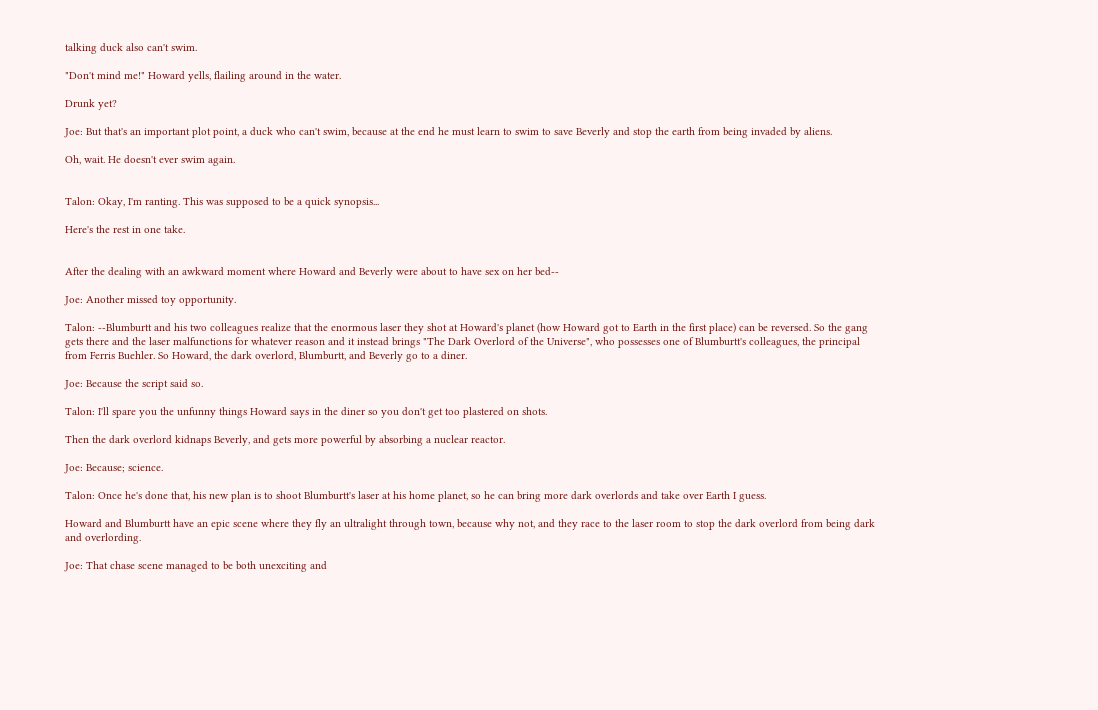talking duck also can't swim.

"Don't mind me!" Howard yells, flailing around in the water.

Drunk yet?

Joe: But that's an important plot point, a duck who can't swim, because at the end he must learn to swim to save Beverly and stop the earth from being invaded by aliens.

Oh, wait. He doesn't ever swim again.


Talon: Okay, I'm ranting. This was supposed to be a quick synopsis...

Here's the rest in one take.


After the dealing with an awkward moment where Howard and Beverly were about to have sex on her bed--

Joe: Another missed toy opportunity.

Talon: --Blumburtt and his two colleagues realize that the enormous laser they shot at Howard's planet (how Howard got to Earth in the first place) can be reversed. So the gang gets there and the laser malfunctions for whatever reason and it instead brings "The Dark Overlord of the Universe", who possesses one of Blumburtt's colleagues, the principal from Ferris Buehler. So Howard, the dark overlord, Blumburtt, and Beverly go to a diner.

Joe: Because the script said so.

Talon: I'll spare you the unfunny things Howard says in the diner so you don't get too plastered on shots.

Then the dark overlord kidnaps Beverly, and gets more powerful by absorbing a nuclear reactor.

Joe: Because; science.

Talon: Once he's done that, his new plan is to shoot Blumburtt's laser at his home planet, so he can bring more dark overlords and take over Earth I guess.

Howard and Blumburtt have an epic scene where they fly an ultralight through town, because why not, and they race to the laser room to stop the dark overlord from being dark and overlording.

Joe: That chase scene managed to be both unexciting and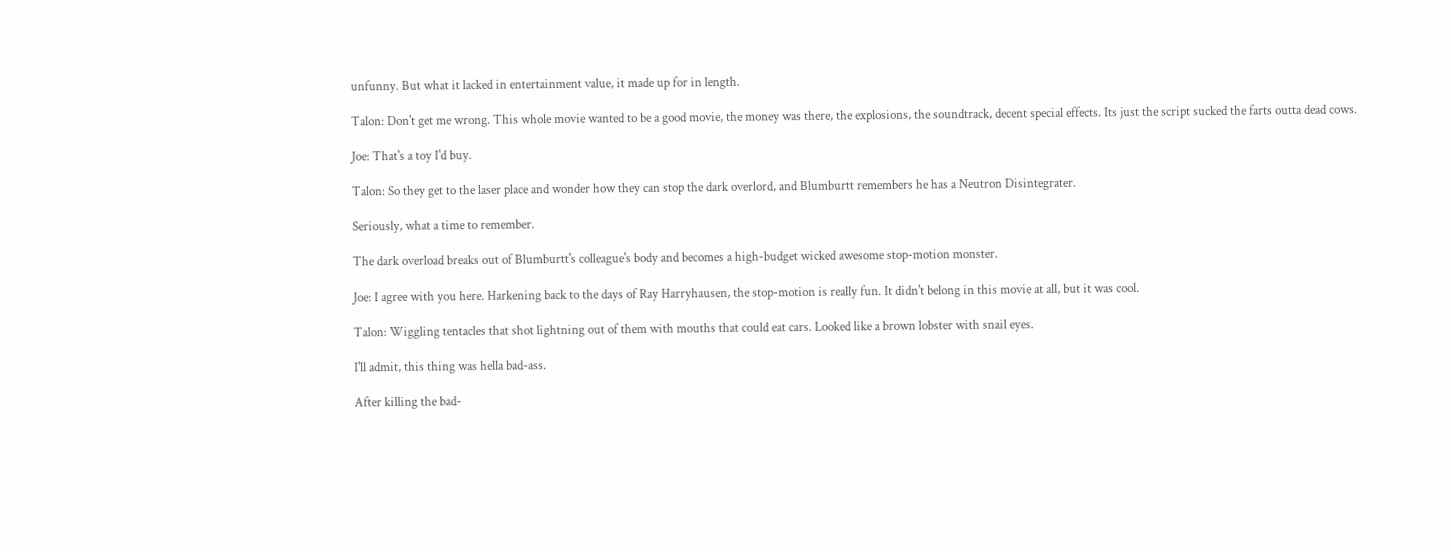unfunny. But what it lacked in entertainment value, it made up for in length.

Talon: Don't get me wrong. This whole movie wanted to be a good movie, the money was there, the explosions, the soundtrack, decent special effects. Its just the script sucked the farts outta dead cows.

Joe: That's a toy I'd buy.

Talon: So they get to the laser place and wonder how they can stop the dark overlord, and Blumburtt remembers he has a Neutron Disintegrater.

Seriously, what a time to remember.

The dark overload breaks out of Blumburtt's colleague's body and becomes a high-budget wicked awesome stop-motion monster.

Joe: I agree with you here. Harkening back to the days of Ray Harryhausen, the stop-motion is really fun. It didn't belong in this movie at all, but it was cool.

Talon: Wiggling tentacles that shot lightning out of them with mouths that could eat cars. Looked like a brown lobster with snail eyes.

I'll admit, this thing was hella bad-ass.

After killing the bad-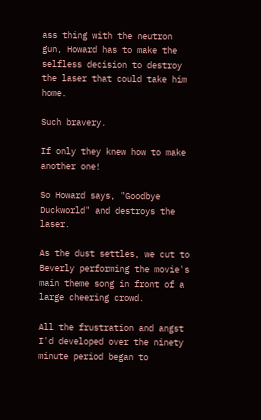ass thing with the neutron gun, Howard has to make the selfless decision to destroy the laser that could take him home.

Such bravery.

If only they knew how to make another one!

So Howard says, "Goodbye Duckworld" and destroys the laser.

As the dust settles, we cut to Beverly performing the movie's main theme song in front of a large cheering crowd.

All the frustration and angst I'd developed over the ninety minute period began to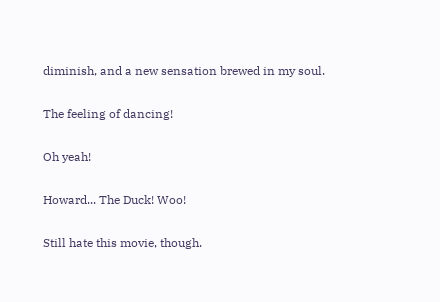diminish, and a new sensation brewed in my soul.

The feeling of dancing!

Oh yeah!

Howard... The Duck! Woo!

Still hate this movie, though.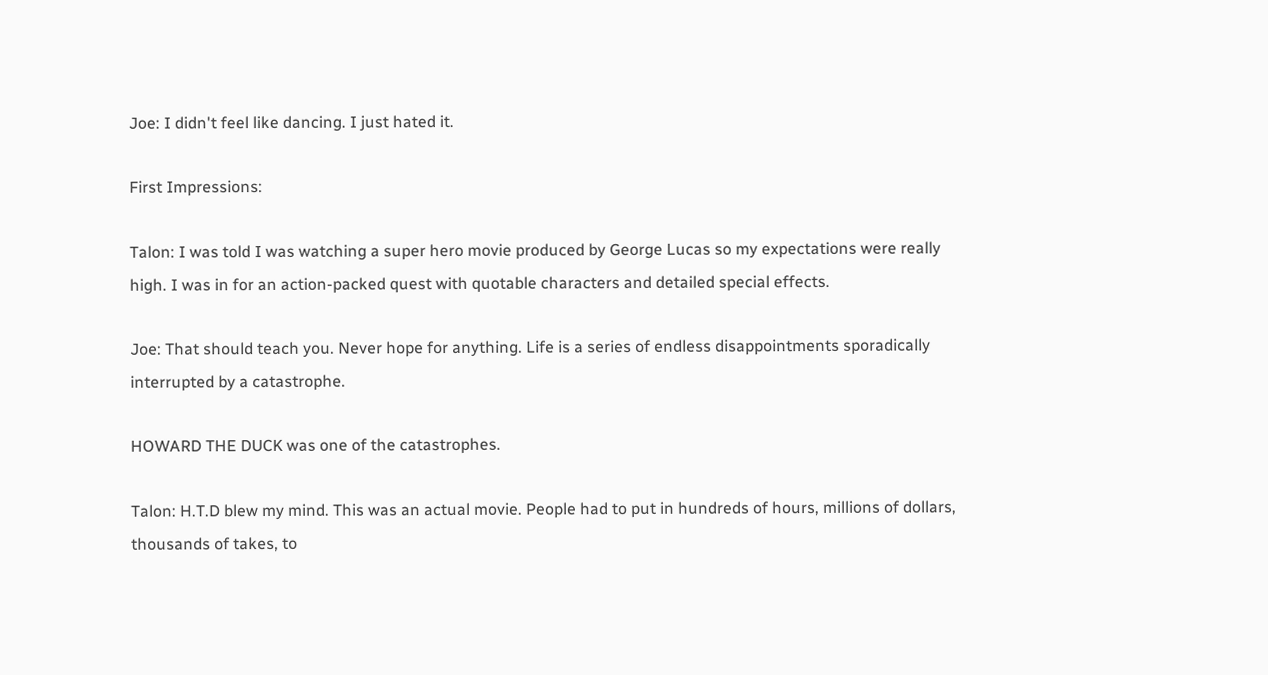Joe: I didn't feel like dancing. I just hated it.

First Impressions:

Talon: I was told I was watching a super hero movie produced by George Lucas so my expectations were really high. I was in for an action-packed quest with quotable characters and detailed special effects.

Joe: That should teach you. Never hope for anything. Life is a series of endless disappointments sporadically interrupted by a catastrophe.

HOWARD THE DUCK was one of the catastrophes.

Talon: H.T.D blew my mind. This was an actual movie. People had to put in hundreds of hours, millions of dollars, thousands of takes, to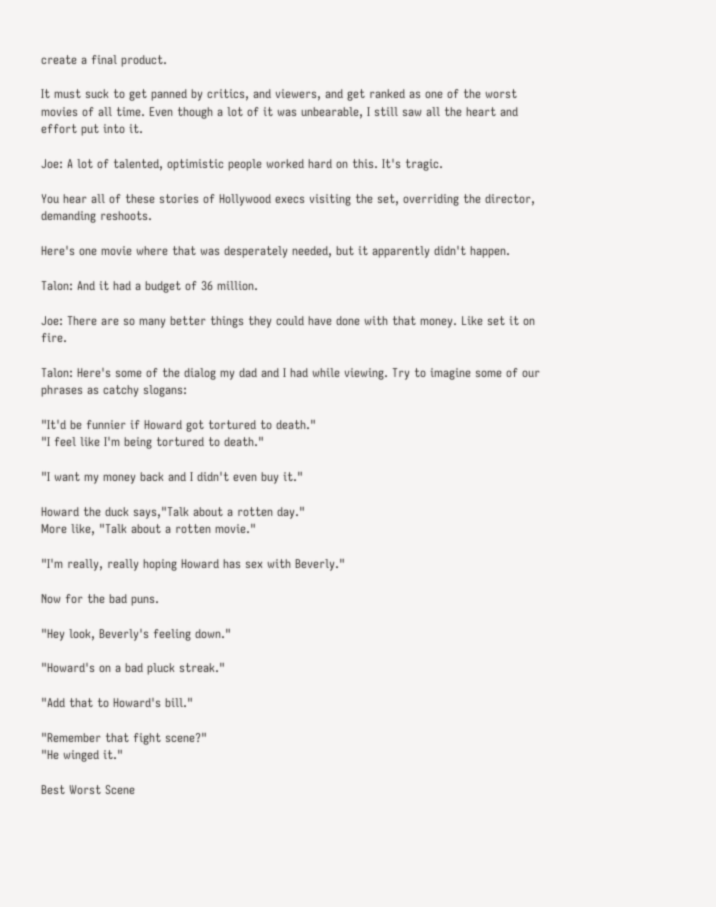create a final product.

It must suck to get panned by critics, and viewers, and get ranked as one of the worst movies of all time. Even though a lot of it was unbearable, I still saw all the heart and effort put into it.

Joe: A lot of talented, optimistic people worked hard on this. It's tragic.

You hear all of these stories of Hollywood execs visiting the set, overriding the director, demanding reshoots.

Here's one movie where that was desperately needed, but it apparently didn't happen.

Talon: And it had a budget of 36 million.

Joe: There are so many better things they could have done with that money. Like set it on fire.

Talon: Here's some of the dialog my dad and I had while viewing. Try to imagine some of our phrases as catchy slogans:

"It'd be funnier if Howard got tortured to death."
"I feel like I'm being tortured to death."

"I want my money back and I didn't even buy it."

Howard the duck says,"Talk about a rotten day."
More like, "Talk about a rotten movie."

"I'm really, really hoping Howard has sex with Beverly."

Now for the bad puns.

"Hey look, Beverly's feeling down."

"Howard's on a bad pluck streak."

"Add that to Howard's bill."

"Remember that fight scene?"
"He winged it."

Best Worst Scene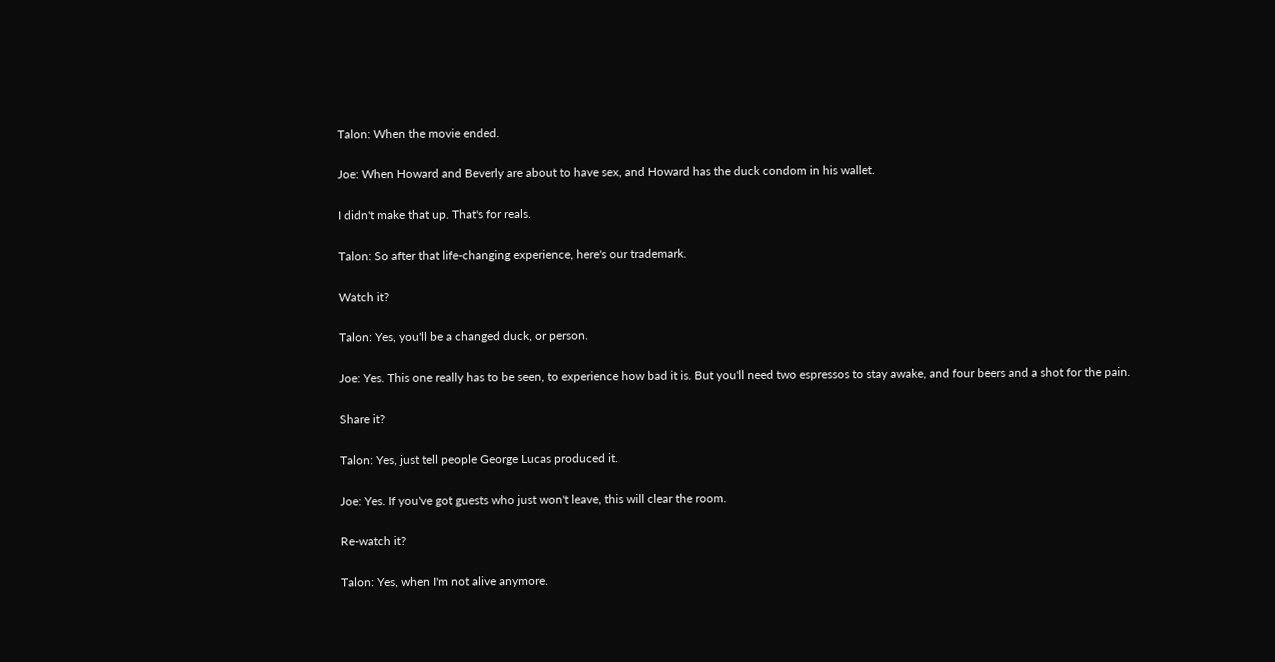Talon: When the movie ended.

Joe: When Howard and Beverly are about to have sex, and Howard has the duck condom in his wallet.

I didn't make that up. That's for reals.

Talon: So after that life-changing experience, here's our trademark.

Watch it?

Talon: Yes, you'll be a changed duck, or person.

Joe: Yes. This one really has to be seen, to experience how bad it is. But you'll need two espressos to stay awake, and four beers and a shot for the pain.

Share it?

Talon: Yes, just tell people George Lucas produced it.

Joe: Yes. If you've got guests who just won't leave, this will clear the room.

Re-watch it?

Talon: Yes, when I'm not alive anymore.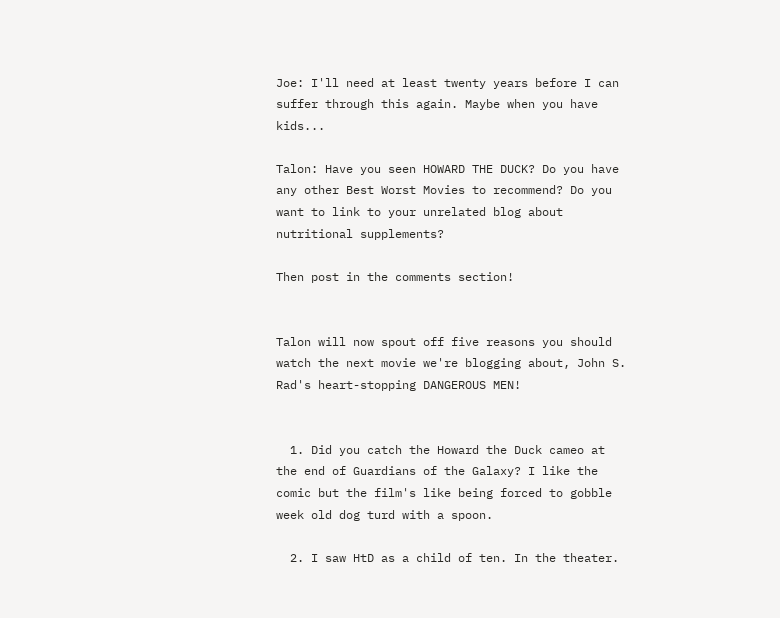Joe: I'll need at least twenty years before I can suffer through this again. Maybe when you have kids...

Talon: Have you seen HOWARD THE DUCK? Do you have any other Best Worst Movies to recommend? Do you want to link to your unrelated blog about nutritional supplements?

Then post in the comments section!


Talon will now spout off five reasons you should watch the next movie we're blogging about, John S. Rad's heart-stopping DANGEROUS MEN!


  1. Did you catch the Howard the Duck cameo at the end of Guardians of the Galaxy? I like the comic but the film's like being forced to gobble week old dog turd with a spoon.

  2. I saw HtD as a child of ten. In the theater.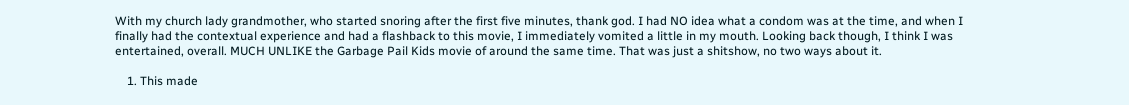With my church lady grandmother, who started snoring after the first five minutes, thank god. I had NO idea what a condom was at the time, and when I finally had the contextual experience and had a flashback to this movie, I immediately vomited a little in my mouth. Looking back though, I think I was entertained, overall. MUCH UNLIKE the Garbage Pail Kids movie of around the same time. That was just a shitshow, no two ways about it.

    1. This made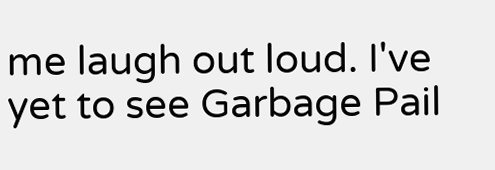me laugh out loud. I've yet to see Garbage Pail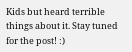Kids but heard terrible things about it. Stay tuned for the post! :)